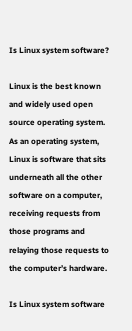Is Linux system software?

Linux is the best known and widely used open source operating system. As an operating system, Linux is software that sits underneath all the other software on a computer, receiving requests from those programs and relaying those requests to the computer’s hardware.

Is Linux system software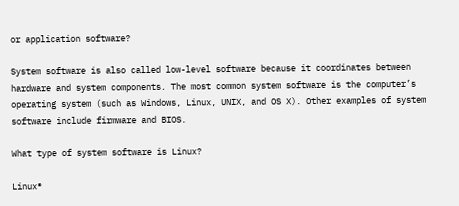or application software?

System software is also called low-level software because it coordinates between hardware and system components. The most common system software is the computer’s operating system (such as Windows, Linux, UNIX, and OS X). Other examples of system software include firmware and BIOS.

What type of system software is Linux?

Linux®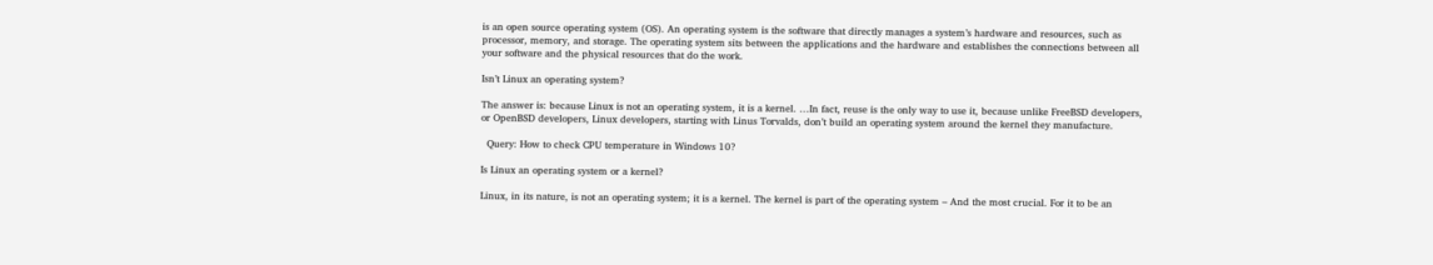is an open source operating system (OS). An operating system is the software that directly manages a system’s hardware and resources, such as processor, memory, and storage. The operating system sits between the applications and the hardware and establishes the connections between all your software and the physical resources that do the work.

Isn’t Linux an operating system?

The answer is: because Linux is not an operating system, it is a kernel. …In fact, reuse is the only way to use it, because unlike FreeBSD developers, or OpenBSD developers, Linux developers, starting with Linus Torvalds, don’t build an operating system around the kernel they manufacture.

  Query: How to check CPU temperature in Windows 10?

Is Linux an operating system or a kernel?

Linux, in its nature, is not an operating system; it is a kernel. The kernel is part of the operating system – And the most crucial. For it to be an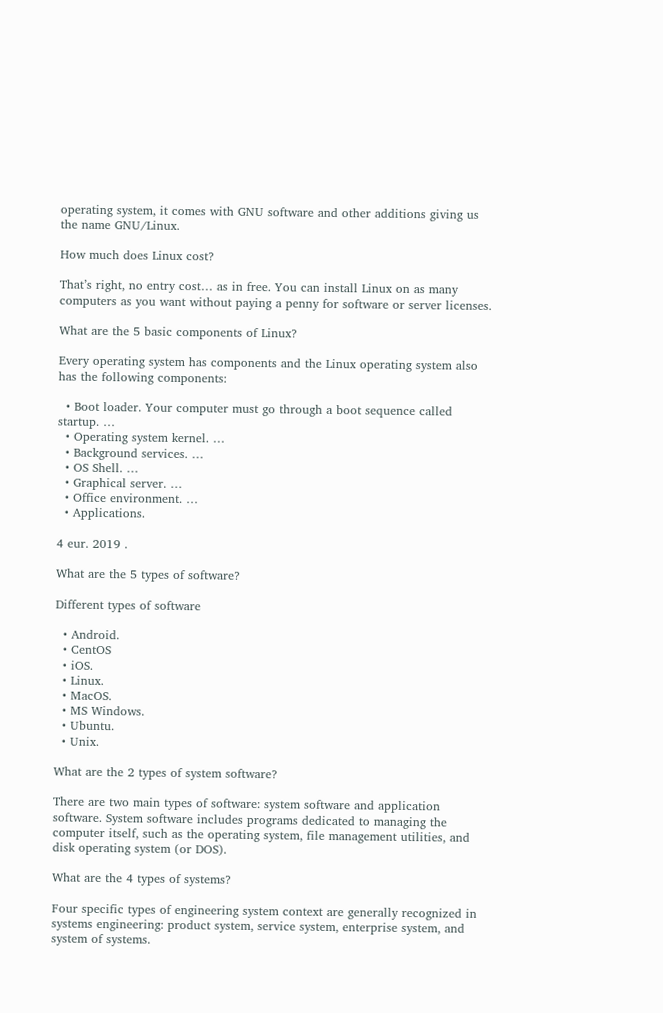operating system, it comes with GNU software and other additions giving us the name GNU/Linux.

How much does Linux cost?

That’s right, no entry cost… as in free. You can install Linux on as many computers as you want without paying a penny for software or server licenses.

What are the 5 basic components of Linux?

Every operating system has components and the Linux operating system also has the following components:

  • Boot loader. Your computer must go through a boot sequence called startup. …
  • Operating system kernel. …
  • Background services. …
  • OS Shell. …
  • Graphical server. …
  • Office environment. …
  • Applications.

4 eur. 2019 .

What are the 5 types of software?

Different types of software

  • Android.
  • CentOS
  • iOS.
  • Linux.
  • MacOS.
  • MS Windows.
  • Ubuntu.
  • Unix.

What are the 2 types of system software?

There are two main types of software: system software and application software. System software includes programs dedicated to managing the computer itself, such as the operating system, file management utilities, and disk operating system (or DOS).

What are the 4 types of systems?

Four specific types of engineering system context are generally recognized in systems engineering: product system, service system, enterprise system, and system of systems.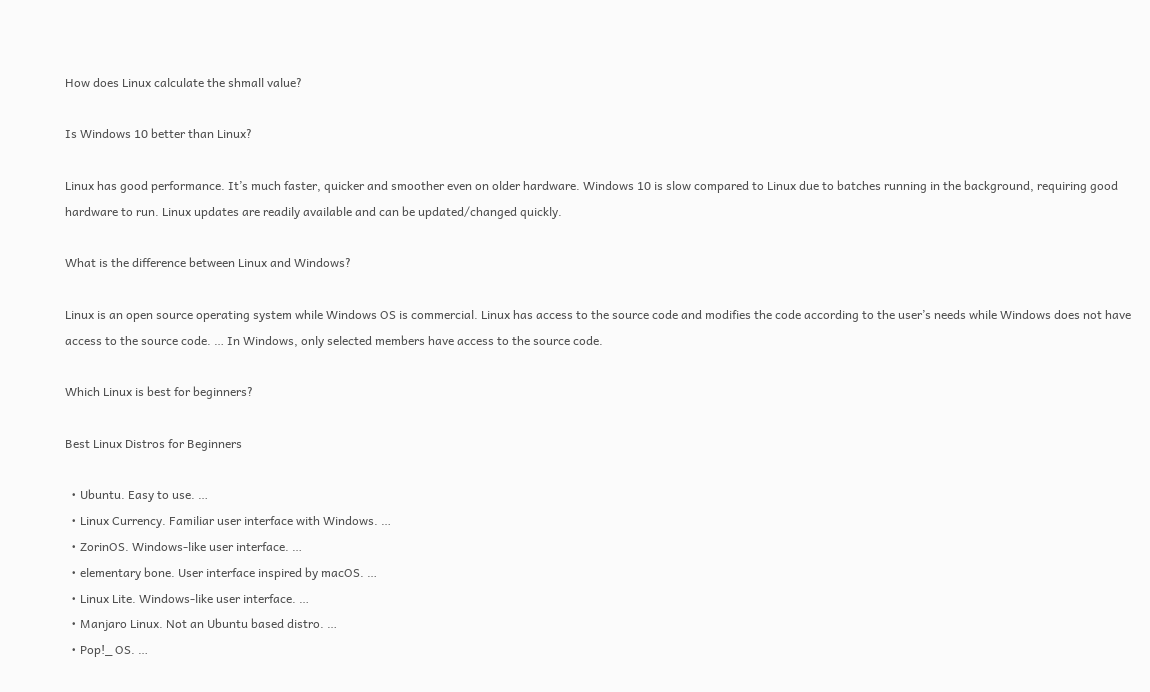How does Linux calculate the shmall value?

Is Windows 10 better than Linux?

Linux has good performance. It’s much faster, quicker and smoother even on older hardware. Windows 10 is slow compared to Linux due to batches running in the background, requiring good hardware to run. Linux updates are readily available and can be updated/changed quickly.

What is the difference between Linux and Windows?

Linux is an open source operating system while Windows OS is commercial. Linux has access to the source code and modifies the code according to the user’s needs while Windows does not have access to the source code. … In Windows, only selected members have access to the source code.

Which Linux is best for beginners?

Best Linux Distros for Beginners

  • Ubuntu. Easy to use. …
  • Linux Currency. Familiar user interface with Windows. …
  • ZorinOS. Windows-like user interface. …
  • elementary bone. User interface inspired by macOS. …
  • Linux Lite. Windows-like user interface. …
  • Manjaro Linux. Not an Ubuntu based distro. …
  • Pop!_ OS. …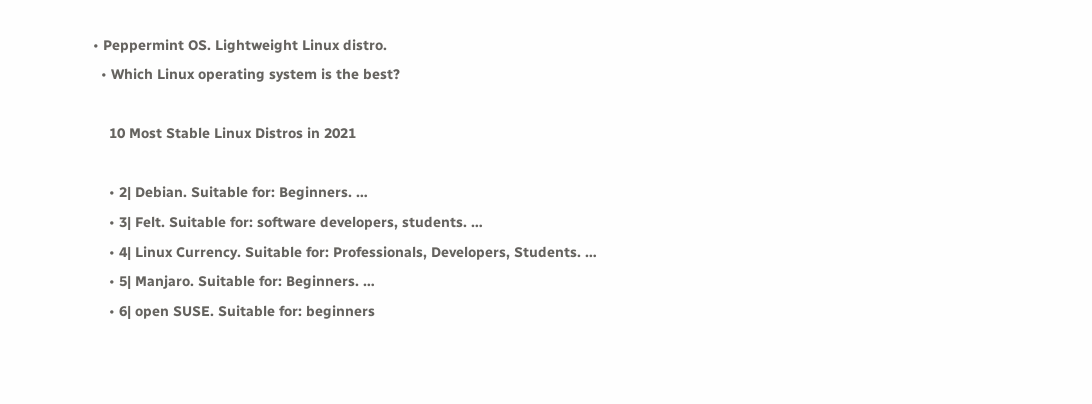• Peppermint OS. Lightweight Linux distro.
  • Which Linux operating system is the best?

    10 Most Stable Linux Distros in 2021

    • 2| Debian. Suitable for: Beginners. …
    • 3| Felt. Suitable for: software developers, students. …
    • 4| Linux Currency. Suitable for: Professionals, Developers, Students. …
    • 5| Manjaro. Suitable for: Beginners. …
    • 6| open SUSE. Suitable for: beginners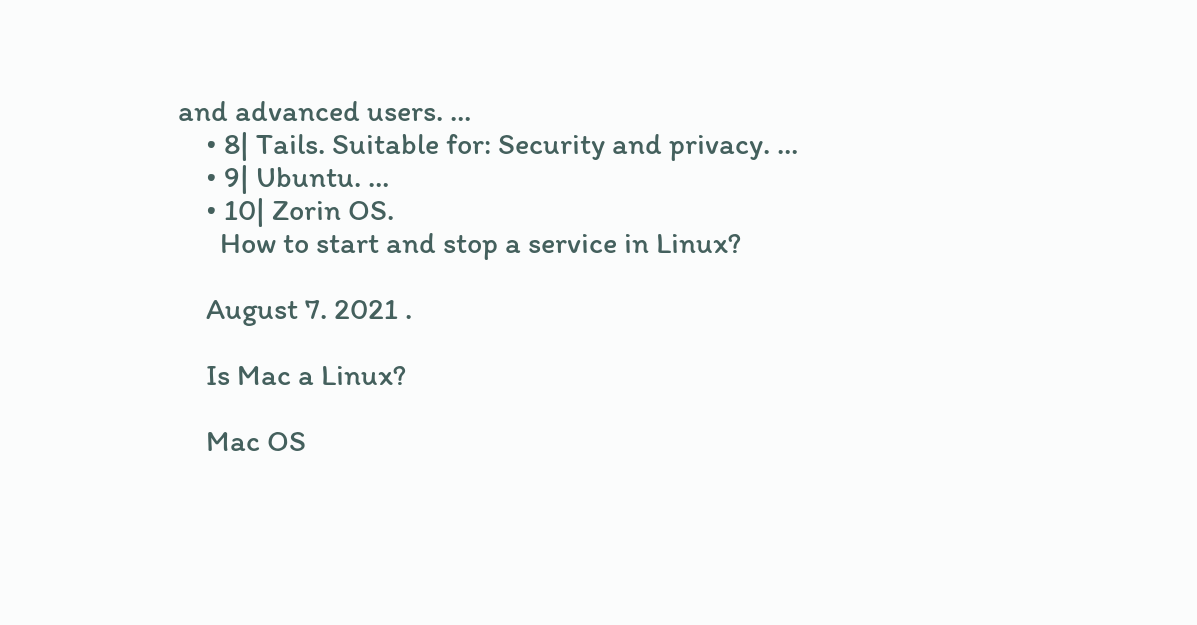and advanced users. …
    • 8| Tails. Suitable for: Security and privacy. …
    • 9| Ubuntu. …
    • 10| Zorin OS.
      How to start and stop a service in Linux?

    August 7. 2021 .

    Is Mac a Linux?

    Mac OS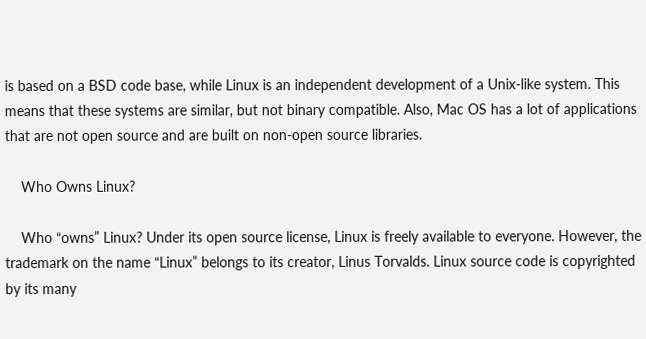is based on a BSD code base, while Linux is an independent development of a Unix-like system. This means that these systems are similar, but not binary compatible. Also, Mac OS has a lot of applications that are not open source and are built on non-open source libraries.

    Who Owns Linux?

    Who “owns” Linux? Under its open source license, Linux is freely available to everyone. However, the trademark on the name “Linux” belongs to its creator, Linus Torvalds. Linux source code is copyrighted by its many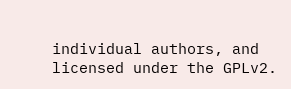individual authors, and licensed under the GPLv2.